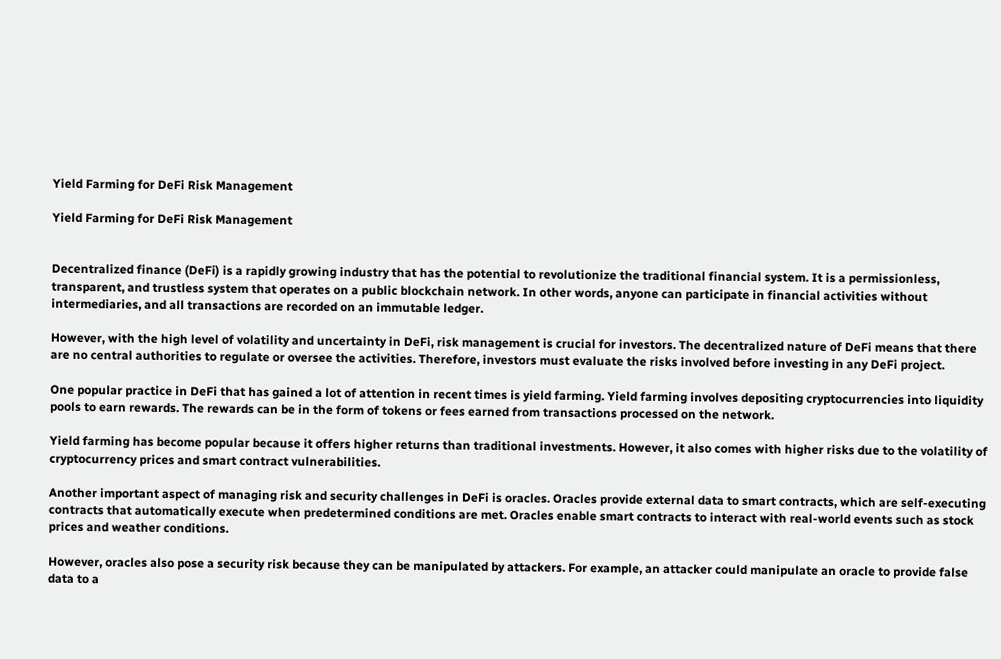Yield Farming for DeFi Risk Management

Yield Farming for DeFi Risk Management


Decentralized finance (DeFi) is a rapidly growing industry that has the potential to revolutionize the traditional financial system. It is a permissionless, transparent, and trustless system that operates on a public blockchain network. In other words, anyone can participate in financial activities without intermediaries, and all transactions are recorded on an immutable ledger.

However, with the high level of volatility and uncertainty in DeFi, risk management is crucial for investors. The decentralized nature of DeFi means that there are no central authorities to regulate or oversee the activities. Therefore, investors must evaluate the risks involved before investing in any DeFi project.

One popular practice in DeFi that has gained a lot of attention in recent times is yield farming. Yield farming involves depositing cryptocurrencies into liquidity pools to earn rewards. The rewards can be in the form of tokens or fees earned from transactions processed on the network.

Yield farming has become popular because it offers higher returns than traditional investments. However, it also comes with higher risks due to the volatility of cryptocurrency prices and smart contract vulnerabilities.

Another important aspect of managing risk and security challenges in DeFi is oracles. Oracles provide external data to smart contracts, which are self-executing contracts that automatically execute when predetermined conditions are met. Oracles enable smart contracts to interact with real-world events such as stock prices and weather conditions.

However, oracles also pose a security risk because they can be manipulated by attackers. For example, an attacker could manipulate an oracle to provide false data to a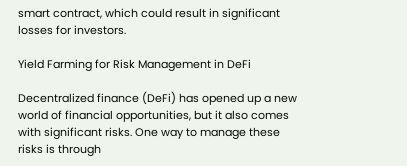smart contract, which could result in significant losses for investors.

Yield Farming for Risk Management in DeFi

Decentralized finance (DeFi) has opened up a new world of financial opportunities, but it also comes with significant risks. One way to manage these risks is through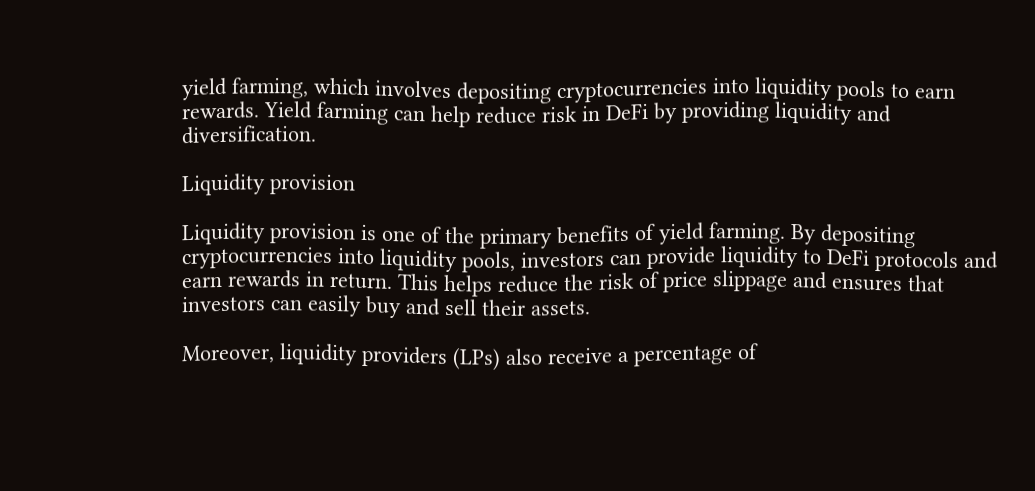yield farming, which involves depositing cryptocurrencies into liquidity pools to earn rewards. Yield farming can help reduce risk in DeFi by providing liquidity and diversification.

Liquidity provision

Liquidity provision is one of the primary benefits of yield farming. By depositing cryptocurrencies into liquidity pools, investors can provide liquidity to DeFi protocols and earn rewards in return. This helps reduce the risk of price slippage and ensures that investors can easily buy and sell their assets.

Moreover, liquidity providers (LPs) also receive a percentage of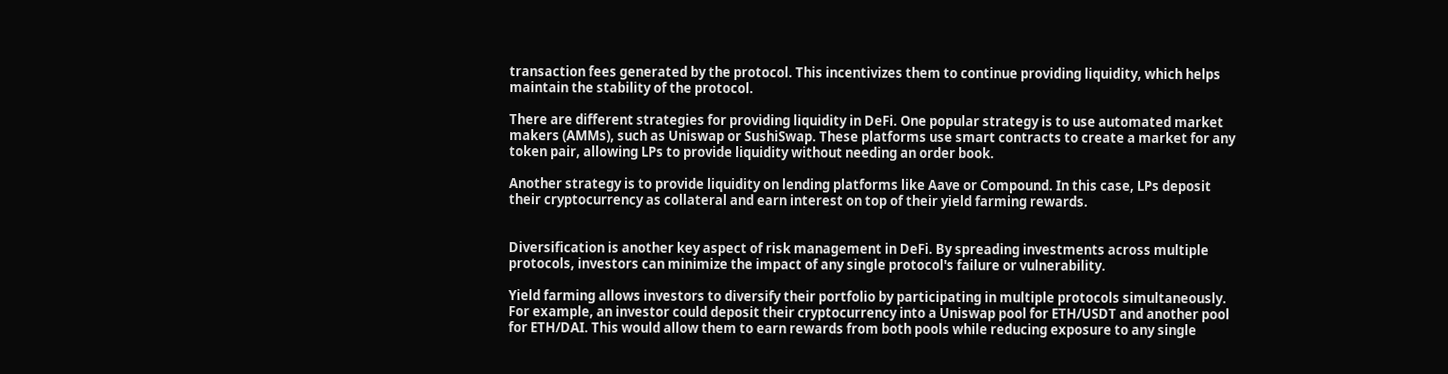transaction fees generated by the protocol. This incentivizes them to continue providing liquidity, which helps maintain the stability of the protocol.

There are different strategies for providing liquidity in DeFi. One popular strategy is to use automated market makers (AMMs), such as Uniswap or SushiSwap. These platforms use smart contracts to create a market for any token pair, allowing LPs to provide liquidity without needing an order book.

Another strategy is to provide liquidity on lending platforms like Aave or Compound. In this case, LPs deposit their cryptocurrency as collateral and earn interest on top of their yield farming rewards.


Diversification is another key aspect of risk management in DeFi. By spreading investments across multiple protocols, investors can minimize the impact of any single protocol's failure or vulnerability.

Yield farming allows investors to diversify their portfolio by participating in multiple protocols simultaneously. For example, an investor could deposit their cryptocurrency into a Uniswap pool for ETH/USDT and another pool for ETH/DAI. This would allow them to earn rewards from both pools while reducing exposure to any single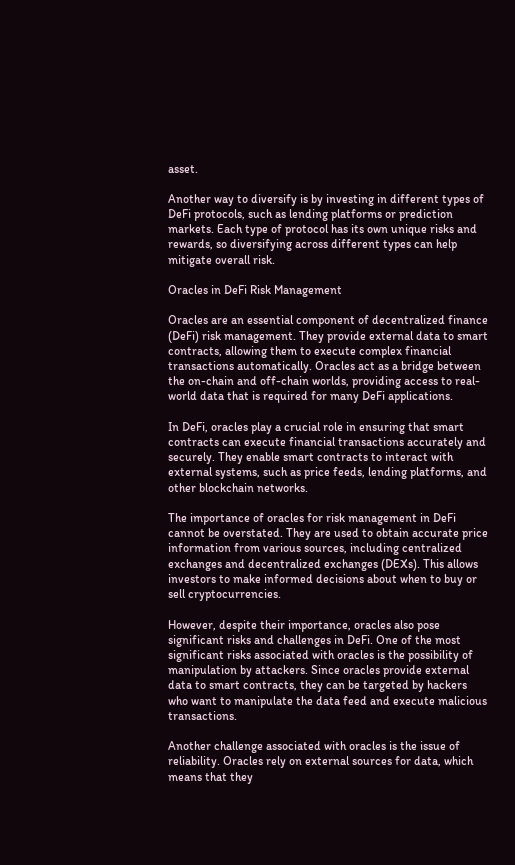asset.

Another way to diversify is by investing in different types of DeFi protocols, such as lending platforms or prediction markets. Each type of protocol has its own unique risks and rewards, so diversifying across different types can help mitigate overall risk.

Oracles in DeFi Risk Management

Oracles are an essential component of decentralized finance (DeFi) risk management. They provide external data to smart contracts, allowing them to execute complex financial transactions automatically. Oracles act as a bridge between the on-chain and off-chain worlds, providing access to real-world data that is required for many DeFi applications.

In DeFi, oracles play a crucial role in ensuring that smart contracts can execute financial transactions accurately and securely. They enable smart contracts to interact with external systems, such as price feeds, lending platforms, and other blockchain networks.

The importance of oracles for risk management in DeFi cannot be overstated. They are used to obtain accurate price information from various sources, including centralized exchanges and decentralized exchanges (DEXs). This allows investors to make informed decisions about when to buy or sell cryptocurrencies.

However, despite their importance, oracles also pose significant risks and challenges in DeFi. One of the most significant risks associated with oracles is the possibility of manipulation by attackers. Since oracles provide external data to smart contracts, they can be targeted by hackers who want to manipulate the data feed and execute malicious transactions.

Another challenge associated with oracles is the issue of reliability. Oracles rely on external sources for data, which means that they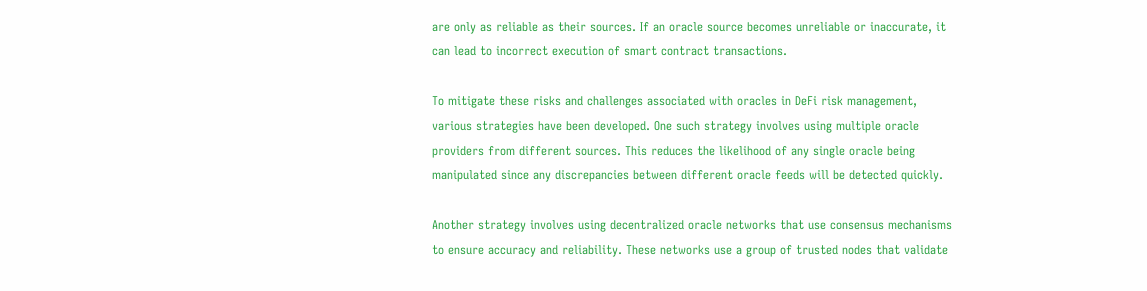are only as reliable as their sources. If an oracle source becomes unreliable or inaccurate, it can lead to incorrect execution of smart contract transactions.

To mitigate these risks and challenges associated with oracles in DeFi risk management, various strategies have been developed. One such strategy involves using multiple oracle providers from different sources. This reduces the likelihood of any single oracle being manipulated since any discrepancies between different oracle feeds will be detected quickly.

Another strategy involves using decentralized oracle networks that use consensus mechanisms to ensure accuracy and reliability. These networks use a group of trusted nodes that validate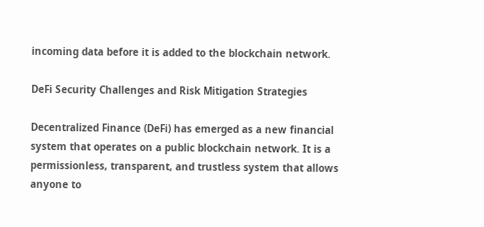incoming data before it is added to the blockchain network.

DeFi Security Challenges and Risk Mitigation Strategies

Decentralized Finance (DeFi) has emerged as a new financial system that operates on a public blockchain network. It is a permissionless, transparent, and trustless system that allows anyone to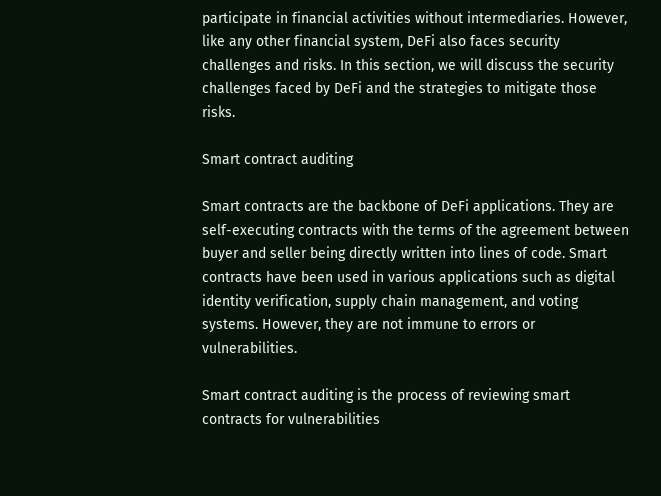participate in financial activities without intermediaries. However, like any other financial system, DeFi also faces security challenges and risks. In this section, we will discuss the security challenges faced by DeFi and the strategies to mitigate those risks.

Smart contract auditing

Smart contracts are the backbone of DeFi applications. They are self-executing contracts with the terms of the agreement between buyer and seller being directly written into lines of code. Smart contracts have been used in various applications such as digital identity verification, supply chain management, and voting systems. However, they are not immune to errors or vulnerabilities.

Smart contract auditing is the process of reviewing smart contracts for vulnerabilities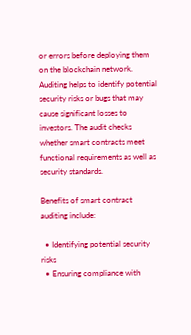or errors before deploying them on the blockchain network. Auditing helps to identify potential security risks or bugs that may cause significant losses to investors. The audit checks whether smart contracts meet functional requirements as well as security standards.

Benefits of smart contract auditing include:

  • Identifying potential security risks
  • Ensuring compliance with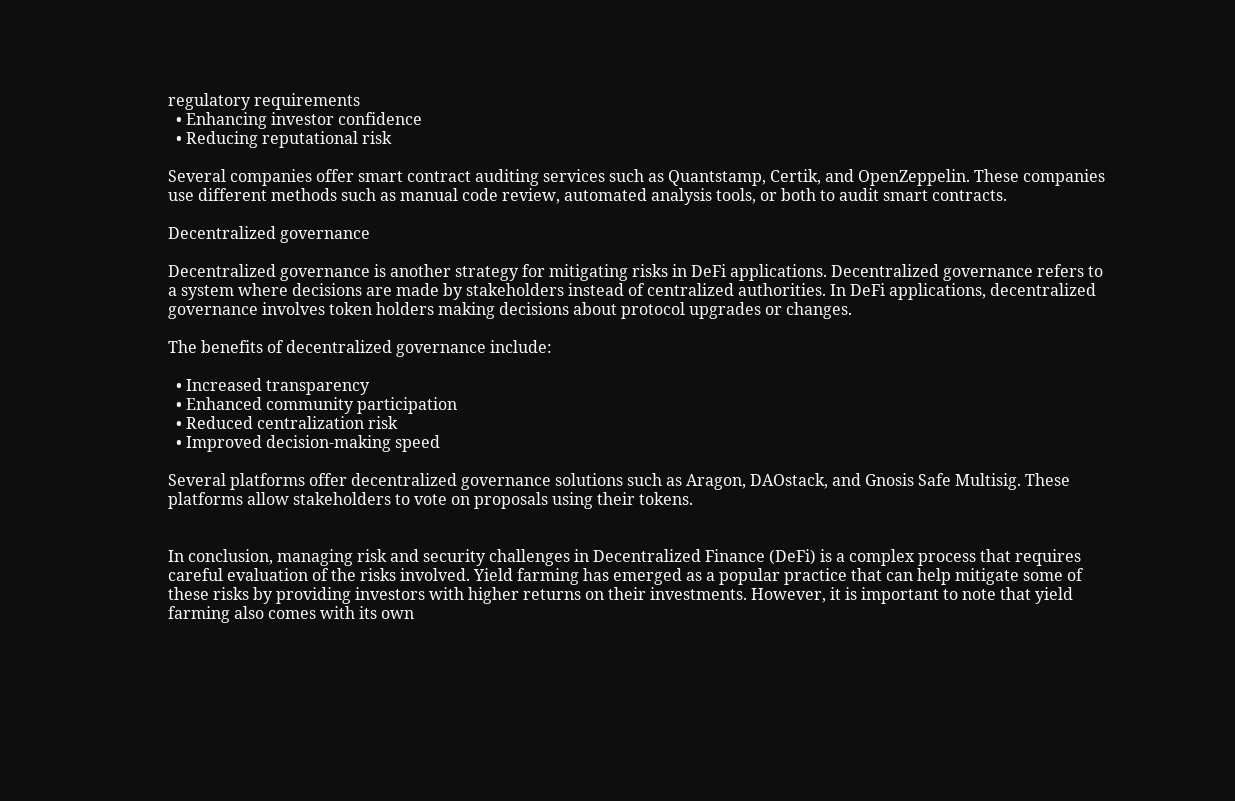regulatory requirements
  • Enhancing investor confidence
  • Reducing reputational risk

Several companies offer smart contract auditing services such as Quantstamp, Certik, and OpenZeppelin. These companies use different methods such as manual code review, automated analysis tools, or both to audit smart contracts.

Decentralized governance

Decentralized governance is another strategy for mitigating risks in DeFi applications. Decentralized governance refers to a system where decisions are made by stakeholders instead of centralized authorities. In DeFi applications, decentralized governance involves token holders making decisions about protocol upgrades or changes.

The benefits of decentralized governance include:

  • Increased transparency
  • Enhanced community participation
  • Reduced centralization risk
  • Improved decision-making speed

Several platforms offer decentralized governance solutions such as Aragon, DAOstack, and Gnosis Safe Multisig. These platforms allow stakeholders to vote on proposals using their tokens.


In conclusion, managing risk and security challenges in Decentralized Finance (DeFi) is a complex process that requires careful evaluation of the risks involved. Yield farming has emerged as a popular practice that can help mitigate some of these risks by providing investors with higher returns on their investments. However, it is important to note that yield farming also comes with its own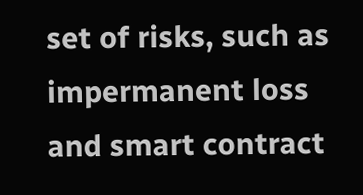set of risks, such as impermanent loss and smart contract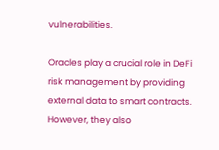vulnerabilities.

Oracles play a crucial role in DeFi risk management by providing external data to smart contracts. However, they also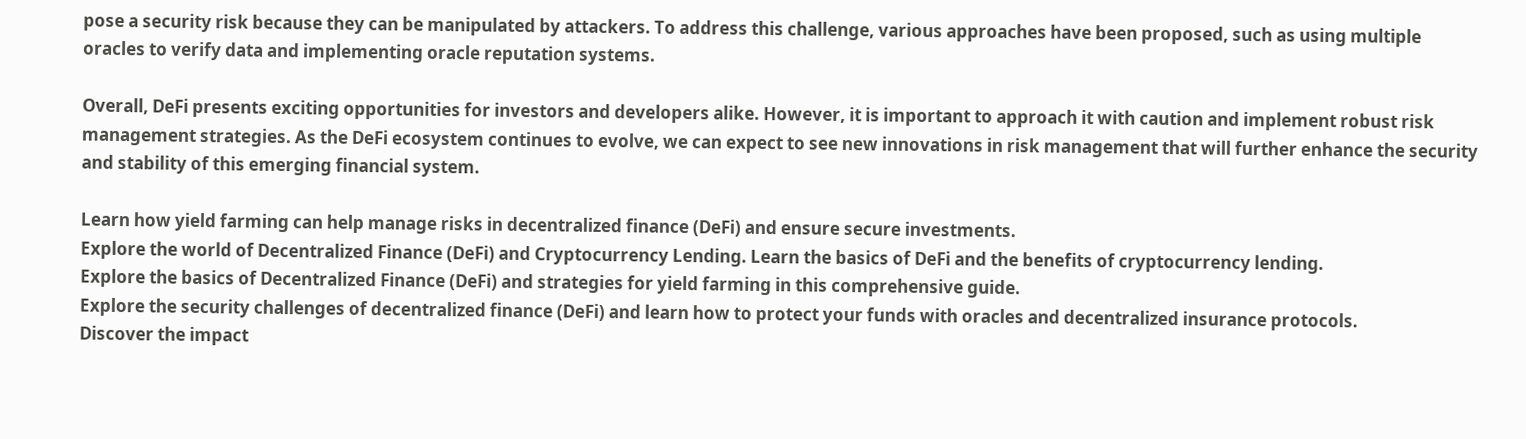pose a security risk because they can be manipulated by attackers. To address this challenge, various approaches have been proposed, such as using multiple oracles to verify data and implementing oracle reputation systems.

Overall, DeFi presents exciting opportunities for investors and developers alike. However, it is important to approach it with caution and implement robust risk management strategies. As the DeFi ecosystem continues to evolve, we can expect to see new innovations in risk management that will further enhance the security and stability of this emerging financial system.

Learn how yield farming can help manage risks in decentralized finance (DeFi) and ensure secure investments.
Explore the world of Decentralized Finance (DeFi) and Cryptocurrency Lending. Learn the basics of DeFi and the benefits of cryptocurrency lending.
Explore the basics of Decentralized Finance (DeFi) and strategies for yield farming in this comprehensive guide.
Explore the security challenges of decentralized finance (DeFi) and learn how to protect your funds with oracles and decentralized insurance protocols.
Discover the impact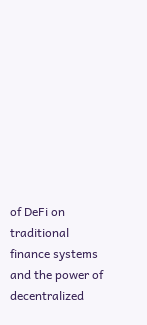of DeFi on traditional finance systems and the power of decentralized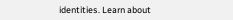identities. Learn about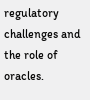regulatory challenges and the role of oracles.